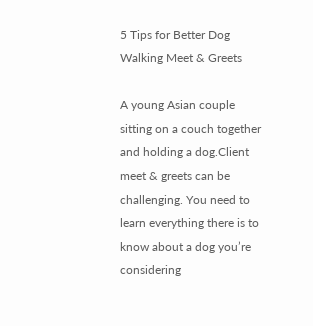5 Tips for Better Dog Walking Meet & Greets

A young Asian couple sitting on a couch together and holding a dog.Client meet & greets can be challenging. You need to learn everything there is to know about a dog you’re considering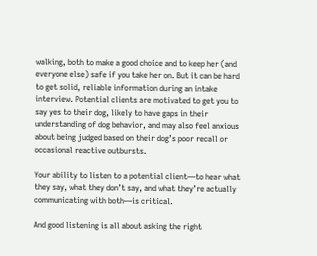walking, both to make a good choice and to keep her (and everyone else) safe if you take her on. But it can be hard to get solid, reliable information during an intake interview. Potential clients are motivated to get you to say yes to their dog, likely to have gaps in their understanding of dog behavior, and may also feel anxious about being judged based on their dog’s poor recall or occasional reactive outbursts.

Your ability to listen to a potential client—to hear what they say, what they don’t say, and what they’re actually communicating with both—is critical.

And good listening is all about asking the right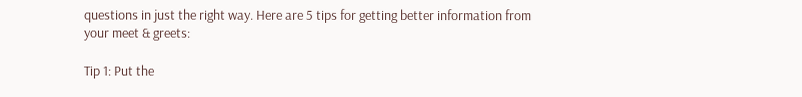questions in just the right way. Here are 5 tips for getting better information from your meet & greets:

Tip 1: Put the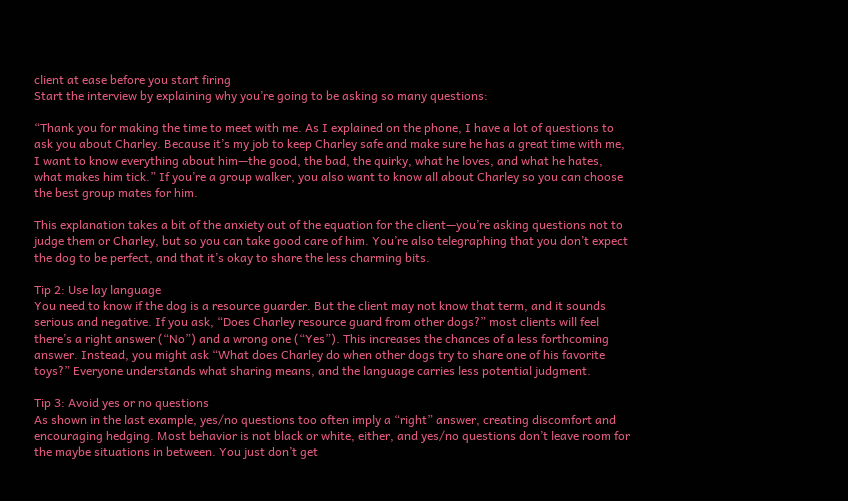client at ease before you start firing
Start the interview by explaining why you’re going to be asking so many questions:

“Thank you for making the time to meet with me. As I explained on the phone, I have a lot of questions to ask you about Charley. Because it’s my job to keep Charley safe and make sure he has a great time with me, I want to know everything about him—the good, the bad, the quirky, what he loves, and what he hates, what makes him tick.” If you’re a group walker, you also want to know all about Charley so you can choose the best group mates for him.

This explanation takes a bit of the anxiety out of the equation for the client—you’re asking questions not to judge them or Charley, but so you can take good care of him. You’re also telegraphing that you don’t expect the dog to be perfect, and that it’s okay to share the less charming bits.

Tip 2: Use lay language
You need to know if the dog is a resource guarder. But the client may not know that term, and it sounds serious and negative. If you ask, “Does Charley resource guard from other dogs?” most clients will feel there’s a right answer (“No”) and a wrong one (“Yes”). This increases the chances of a less forthcoming answer. Instead, you might ask “What does Charley do when other dogs try to share one of his favorite toys?” Everyone understands what sharing means, and the language carries less potential judgment.

Tip 3: Avoid yes or no questions
As shown in the last example, yes/no questions too often imply a “right” answer, creating discomfort and encouraging hedging. Most behavior is not black or white, either, and yes/no questions don’t leave room for the maybe situations in between. You just don’t get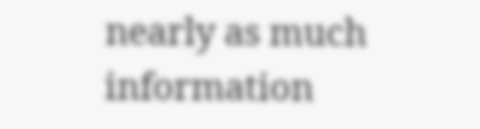nearly as much information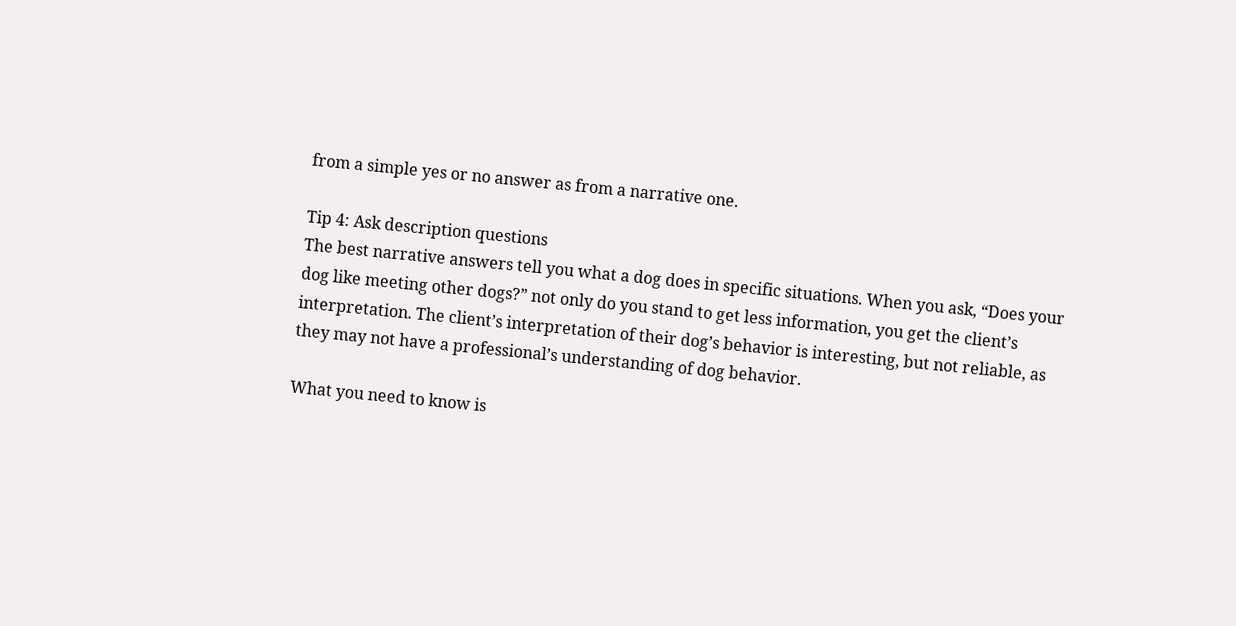from a simple yes or no answer as from a narrative one.

Tip 4: Ask description questions
The best narrative answers tell you what a dog does in specific situations. When you ask, “Does your dog like meeting other dogs?” not only do you stand to get less information, you get the client’s interpretation. The client’s interpretation of their dog’s behavior is interesting, but not reliable, as they may not have a professional’s understanding of dog behavior.

What you need to know is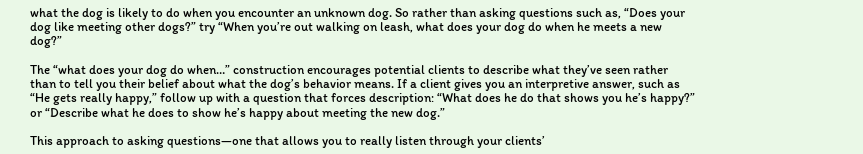what the dog is likely to do when you encounter an unknown dog. So rather than asking questions such as, “Does your dog like meeting other dogs?” try “When you’re out walking on leash, what does your dog do when he meets a new dog?”

The “what does your dog do when…” construction encourages potential clients to describe what they’ve seen rather than to tell you their belief about what the dog’s behavior means. If a client gives you an interpretive answer, such as “He gets really happy,” follow up with a question that forces description: “What does he do that shows you he’s happy?” or “Describe what he does to show he’s happy about meeting the new dog.”

This approach to asking questions—one that allows you to really listen through your clients’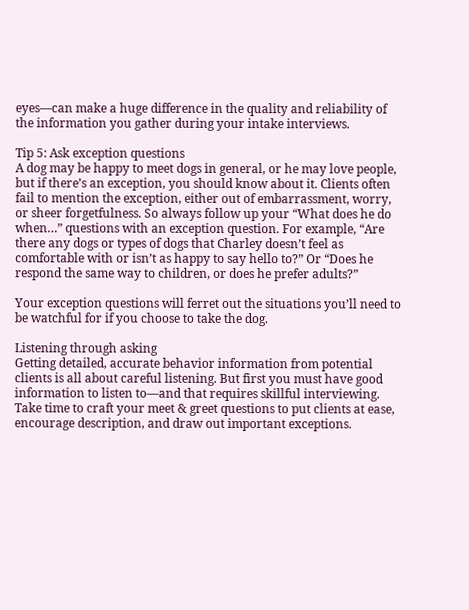eyes—can make a huge difference in the quality and reliability of the information you gather during your intake interviews.

Tip 5: Ask exception questions
A dog may be happy to meet dogs in general, or he may love people, but if there’s an exception, you should know about it. Clients often fail to mention the exception, either out of embarrassment, worry, or sheer forgetfulness. So always follow up your “What does he do when…” questions with an exception question. For example, “Are there any dogs or types of dogs that Charley doesn’t feel as comfortable with or isn’t as happy to say hello to?” Or “Does he respond the same way to children, or does he prefer adults?”

Your exception questions will ferret out the situations you’ll need to be watchful for if you choose to take the dog.

Listening through asking
Getting detailed, accurate behavior information from potential clients is all about careful listening. But first you must have good information to listen to—and that requires skillful interviewing. Take time to craft your meet & greet questions to put clients at ease, encourage description, and draw out important exceptions.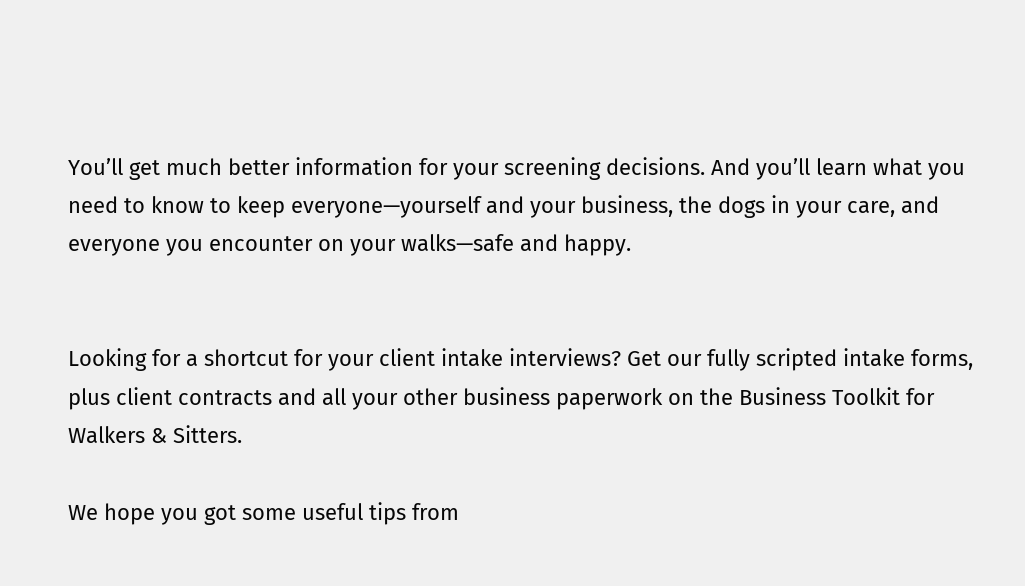You’ll get much better information for your screening decisions. And you’ll learn what you need to know to keep everyone—yourself and your business, the dogs in your care, and everyone you encounter on your walks—safe and happy.


Looking for a shortcut for your client intake interviews? Get our fully scripted intake forms, plus client contracts and all your other business paperwork on the Business Toolkit for Walkers & Sitters.

We hope you got some useful tips from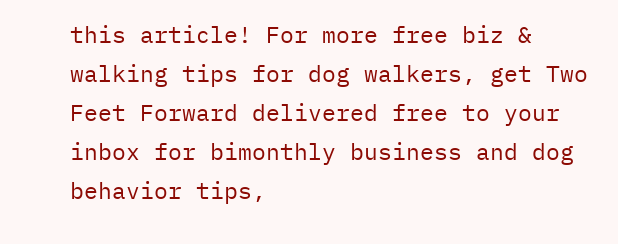this article! For more free biz & walking tips for dog walkers, get Two Feet Forward delivered free to your inbox for bimonthly business and dog behavior tips,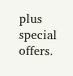plus special offers.